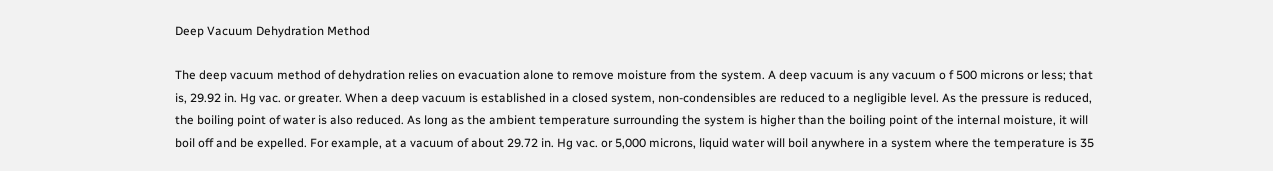Deep Vacuum Dehydration Method

The deep vacuum method of dehydration relies on evacuation alone to remove moisture from the system. A deep vacuum is any vacuum o f 500 microns or less; that is, 29.92 in. Hg vac. or greater. When a deep vacuum is established in a closed system, non-condensibles are reduced to a negligible level. As the pressure is reduced, the boiling point of water is also reduced. As long as the ambient temperature surrounding the system is higher than the boiling point of the internal moisture, it will boil off and be expelled. For example, at a vacuum of about 29.72 in. Hg vac. or 5,000 microns, liquid water will boil anywhere in a system where the temperature is 35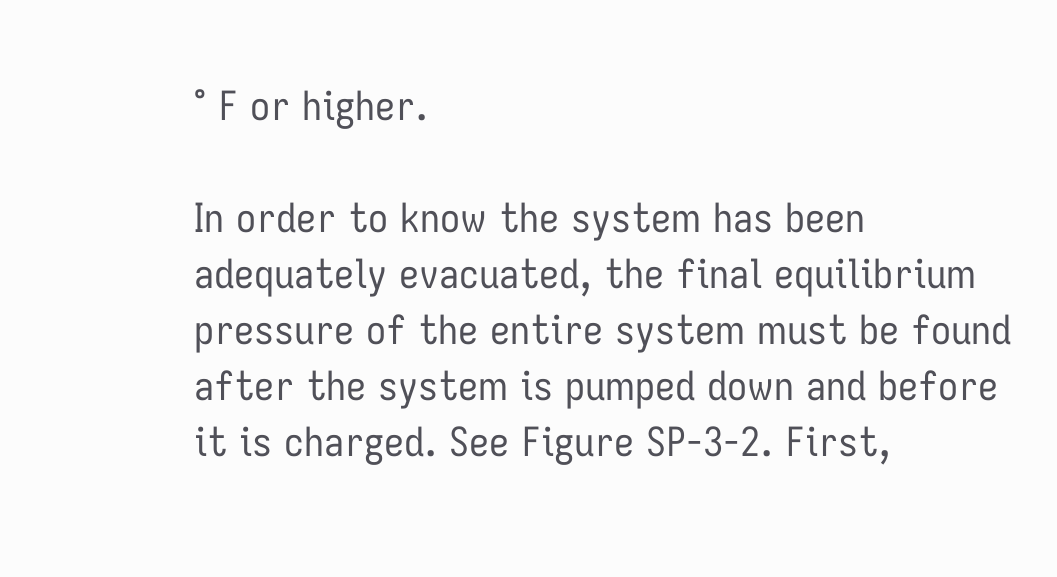° F or higher.

In order to know the system has been adequately evacuated, the final equilibrium pressure of the entire system must be found after the system is pumped down and before it is charged. See Figure SP-3-2. First,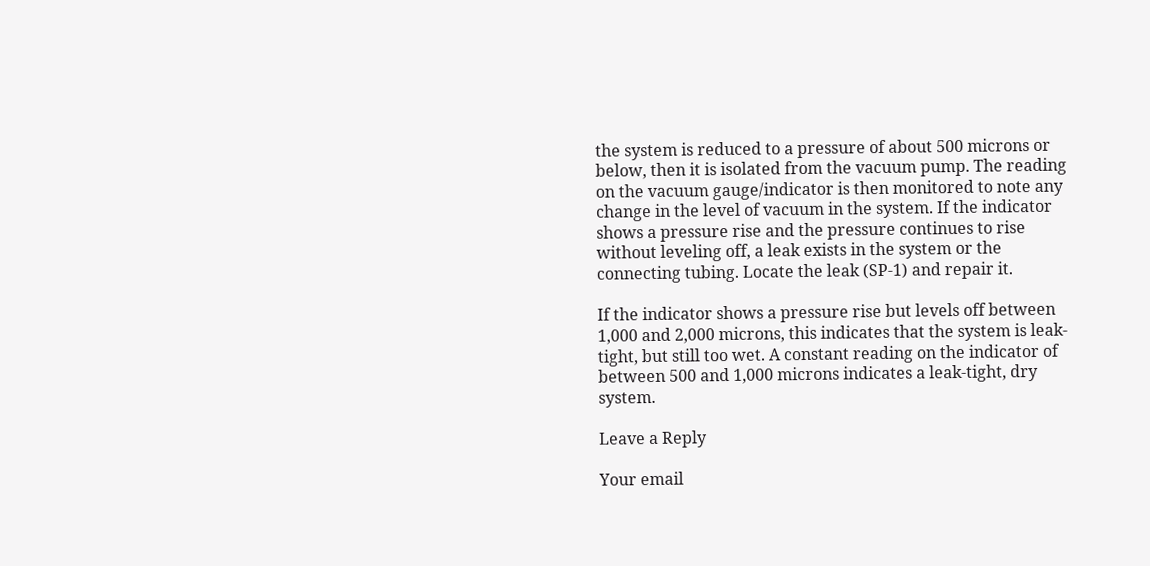the system is reduced to a pressure of about 500 microns or below, then it is isolated from the vacuum pump. The reading on the vacuum gauge/indicator is then monitored to note any change in the level of vacuum in the system. If the indicator shows a pressure rise and the pressure continues to rise without leveling off, a leak exists in the system or the connecting tubing. Locate the leak (SP-1) and repair it.

If the indicator shows a pressure rise but levels off between 1,000 and 2,000 microns, this indicates that the system is leak-tight, but still too wet. A constant reading on the indicator of between 500 and 1,000 microns indicates a leak-tight, dry system.

Leave a Reply

Your email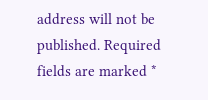address will not be published. Required fields are marked *